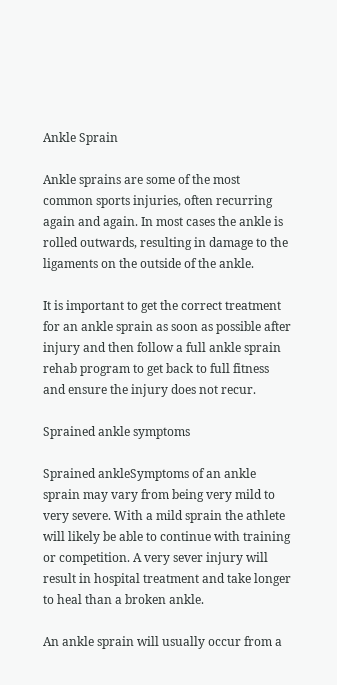Ankle Sprain

Ankle sprains are some of the most common sports injuries, often recurring again and again. In most cases the ankle is rolled outwards, resulting in damage to the ligaments on the outside of the ankle.

It is important to get the correct treatment for an ankle sprain as soon as possible after injury and then follow a full ankle sprain rehab program to get back to full fitness and ensure the injury does not recur.

Sprained ankle symptoms

Sprained ankleSymptoms of an ankle sprain may vary from being very mild to very severe. With a mild sprain the athlete will likely be able to continue with training or competition. A very sever injury will result in hospital treatment and take longer to heal than a broken ankle.

An ankle sprain will usually occur from a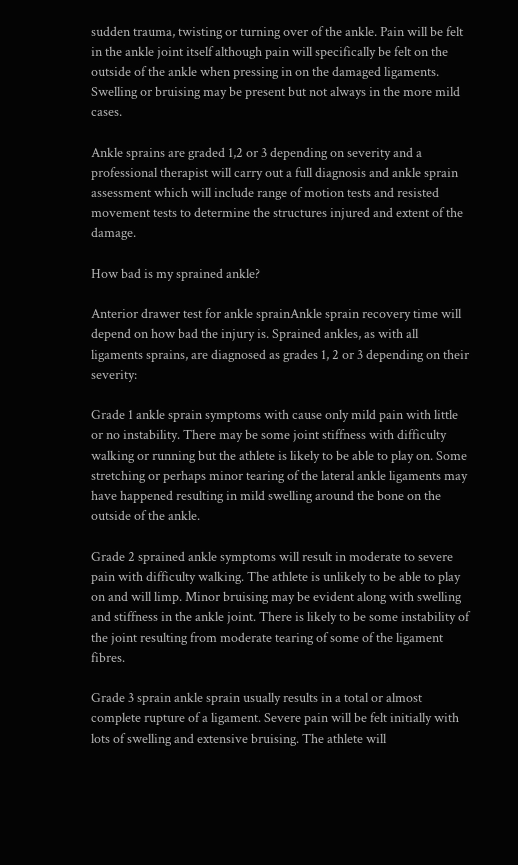sudden trauma, twisting or turning over of the ankle. Pain will be felt in the ankle joint itself although pain will specifically be felt on the outside of the ankle when pressing in on the damaged ligaments. Swelling or bruising may be present but not always in the more mild cases.

Ankle sprains are graded 1,2 or 3 depending on severity and a professional therapist will carry out a full diagnosis and ankle sprain assessment which will include range of motion tests and resisted movement tests to determine the structures injured and extent of the damage.

How bad is my sprained ankle?

Anterior drawer test for ankle sprainAnkle sprain recovery time will depend on how bad the injury is. Sprained ankles, as with all ligaments sprains, are diagnosed as grades 1, 2 or 3 depending on their severity:

Grade 1 ankle sprain symptoms with cause only mild pain with little or no instability. There may be some joint stiffness with difficulty walking or running but the athlete is likely to be able to play on. Some stretching or perhaps minor tearing of the lateral ankle ligaments may have happened resulting in mild swelling around the bone on the outside of the ankle.

Grade 2 sprained ankle symptoms will result in moderate to severe pain with difficulty walking. The athlete is unlikely to be able to play on and will limp. Minor bruising may be evident along with swelling and stiffness in the ankle joint. There is likely to be some instability of the joint resulting from moderate tearing of some of the ligament fibres.

Grade 3 sprain ankle sprain usually results in a total or almost complete rupture of a ligament. Severe pain will be felt initially with lots of swelling and extensive bruising. The athlete will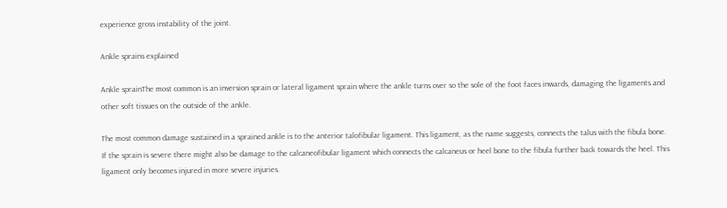experience gross instability of the joint.

Ankle sprains explained

Ankle sprainThe most common is an inversion sprain or lateral ligament sprain where the ankle turns over so the sole of the foot faces inwards, damaging the ligaments and other soft tissues on the outside of the ankle.

The most common damage sustained in a sprained ankle is to the anterior talofibular ligament. This ligament, as the name suggests, connects the talus with the fibula bone. If the sprain is severe there might also be damage to the calcaneofibular ligament which connects the calcaneus or heel bone to the fibula further back towards the heel. This ligament only becomes injured in more severe injuries.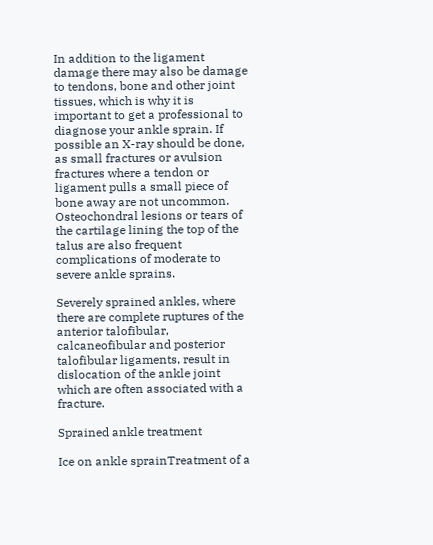In addition to the ligament damage there may also be damage to tendons, bone and other joint tissues, which is why it is important to get a professional to diagnose your ankle sprain. If possible an X-ray should be done, as small fractures or avulsion fractures where a tendon or ligament pulls a small piece of bone away are not uncommon. Osteochondral lesions or tears of the cartilage lining the top of the talus are also frequent complications of moderate to severe ankle sprains.

Severely sprained ankles, where there are complete ruptures of the anterior talofibular, calcaneofibular and posterior talofibular ligaments, result in dislocation of the ankle joint which are often associated with a fracture.

Sprained ankle treatment

Ice on ankle sprainTreatment of a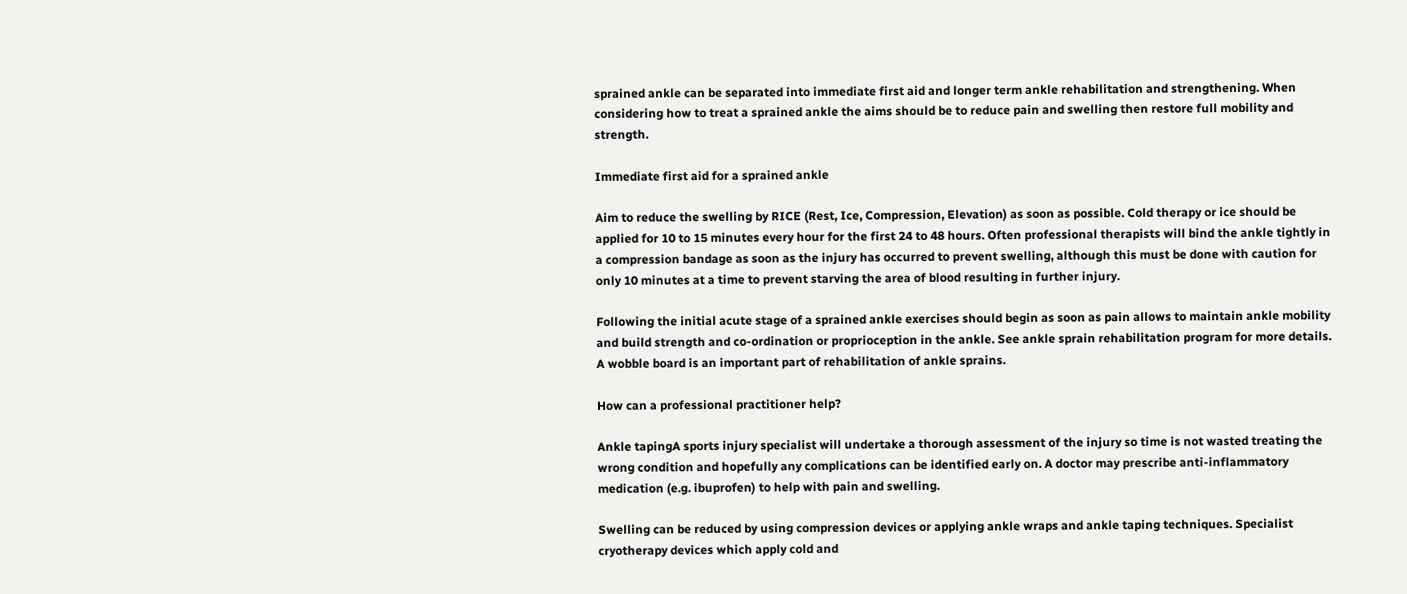sprained ankle can be separated into immediate first aid and longer term ankle rehabilitation and strengthening. When considering how to treat a sprained ankle the aims should be to reduce pain and swelling then restore full mobility and strength.

Immediate first aid for a sprained ankle

Aim to reduce the swelling by RICE (Rest, Ice, Compression, Elevation) as soon as possible. Cold therapy or ice should be applied for 10 to 15 minutes every hour for the first 24 to 48 hours. Often professional therapists will bind the ankle tightly in a compression bandage as soon as the injury has occurred to prevent swelling, although this must be done with caution for only 10 minutes at a time to prevent starving the area of blood resulting in further injury.

Following the initial acute stage of a sprained ankle exercises should begin as soon as pain allows to maintain ankle mobility and build strength and co-ordination or proprioception in the ankle. See ankle sprain rehabilitation program for more details. A wobble board is an important part of rehabilitation of ankle sprains.

How can a professional practitioner help?

Ankle tapingA sports injury specialist will undertake a thorough assessment of the injury so time is not wasted treating the wrong condition and hopefully any complications can be identified early on. A doctor may prescribe anti-inflammatory medication (e.g. ibuprofen) to help with pain and swelling.

Swelling can be reduced by using compression devices or applying ankle wraps and ankle taping techniques. Specialist cryotherapy devices which apply cold and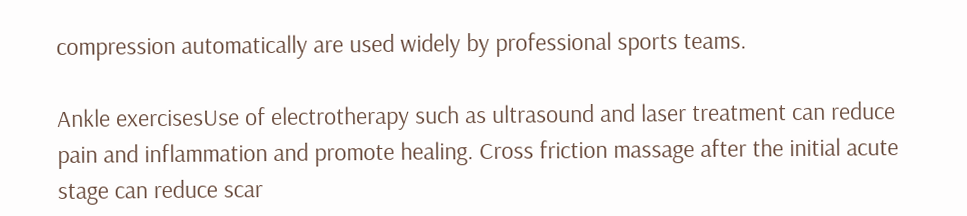compression automatically are used widely by professional sports teams.

Ankle exercisesUse of electrotherapy such as ultrasound and laser treatment can reduce pain and inflammation and promote healing. Cross friction massage after the initial acute stage can reduce scar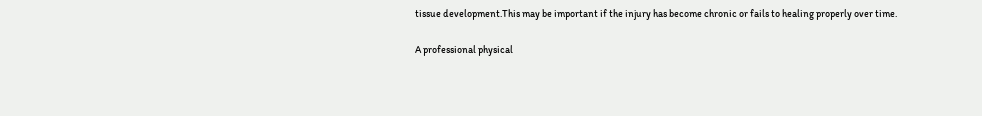tissue development.This may be important if the injury has become chronic or fails to healing properly over time.

A professional physical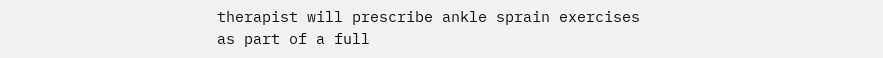therapist will prescribe ankle sprain exercises as part of a full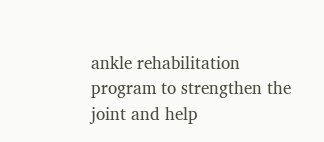ankle rehabilitation program to strengthen the joint and help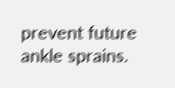prevent future ankle sprains.